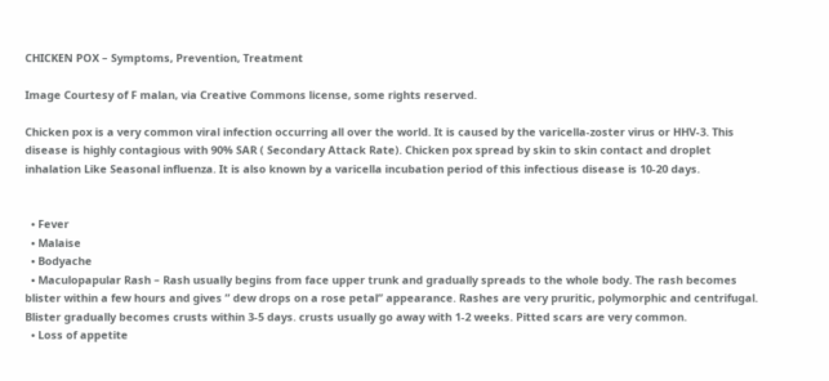CHICKEN POX – Symptoms, Prevention, Treatment

Image Courtesy of F malan, via Creative Commons license, some rights reserved.

Chicken pox is a very common viral infection occurring all over the world. It is caused by the varicella-zoster virus or HHV-3. This disease is highly contagious with 90% SAR ( Secondary Attack Rate). Chicken pox spread by skin to skin contact and droplet inhalation Like Seasonal influenza. It is also known by a varicella incubation period of this infectious disease is 10-20 days.


  • Fever
  • Malaise
  • Bodyache
  • Maculopapular Rash – Rash usually begins from face upper trunk and gradually spreads to the whole body. The rash becomes blister within a few hours and gives ” dew drops on a rose petal” appearance. Rashes are very pruritic, polymorphic and centrifugal. Blister gradually becomes crusts within 3-5 days. crusts usually go away with 1-2 weeks. Pitted scars are very common.
  • Loss of appetite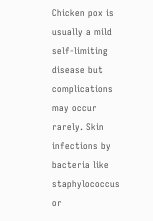Chicken pox is usually a mild self-limiting disease but complications may occur rarely. Skin infections by bacteria like staphylococcus or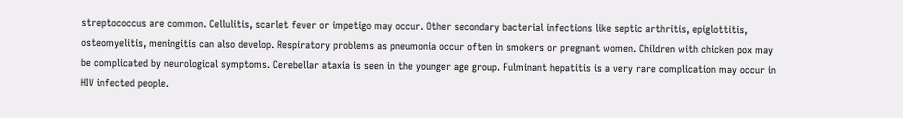streptococcus are common. Cellulitis, scarlet fever or impetigo may occur. Other secondary bacterial infections like septic arthritis, epiglottitis, osteomyelitis, meningitis can also develop. Respiratory problems as pneumonia occur often in smokers or pregnant women. Children with chicken pox may be complicated by neurological symptoms. Cerebellar ataxia is seen in the younger age group. Fulminant hepatitis is a very rare complication may occur in HIV infected people.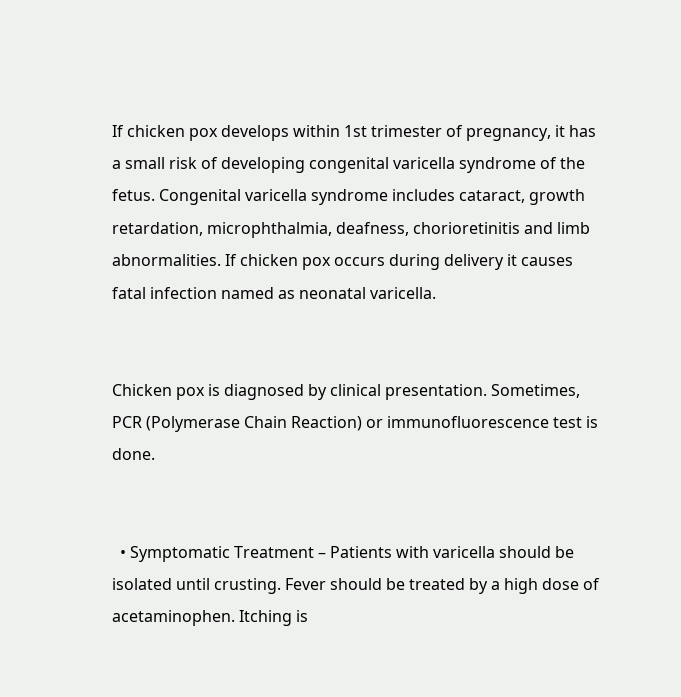If chicken pox develops within 1st trimester of pregnancy, it has a small risk of developing congenital varicella syndrome of the fetus. Congenital varicella syndrome includes cataract, growth retardation, microphthalmia, deafness, chorioretinitis and limb abnormalities. If chicken pox occurs during delivery it causes fatal infection named as neonatal varicella.


Chicken pox is diagnosed by clinical presentation. Sometimes, PCR (Polymerase Chain Reaction) or immunofluorescence test is done.


  • Symptomatic Treatment – Patients with varicella should be isolated until crusting. Fever should be treated by a high dose of acetaminophen. Itching is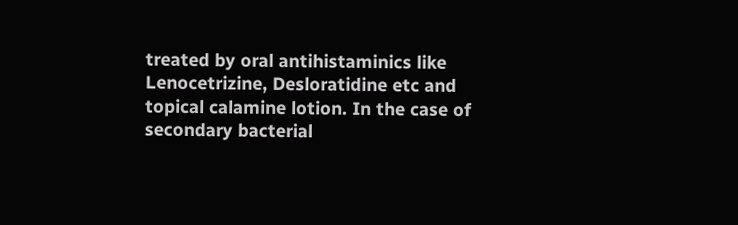treated by oral antihistaminics like Lenocetrizine, Desloratidine etc and topical calamine lotion. In the case of secondary bacterial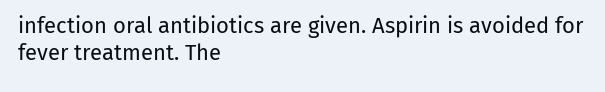infection oral antibiotics are given. Aspirin is avoided for fever treatment. The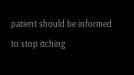patient should be informed to stop itching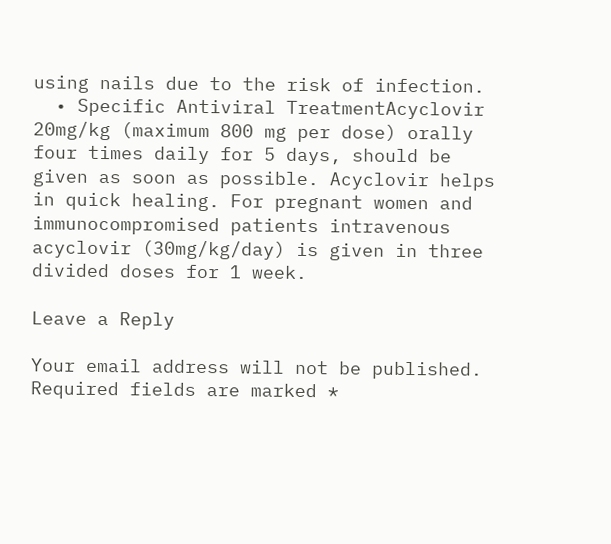using nails due to the risk of infection.
  • Specific Antiviral TreatmentAcyclovir 20mg/kg (maximum 800 mg per dose) orally four times daily for 5 days, should be given as soon as possible. Acyclovir helps in quick healing. For pregnant women and immunocompromised patients intravenous acyclovir (30mg/kg/day) is given in three divided doses for 1 week.

Leave a Reply

Your email address will not be published. Required fields are marked *